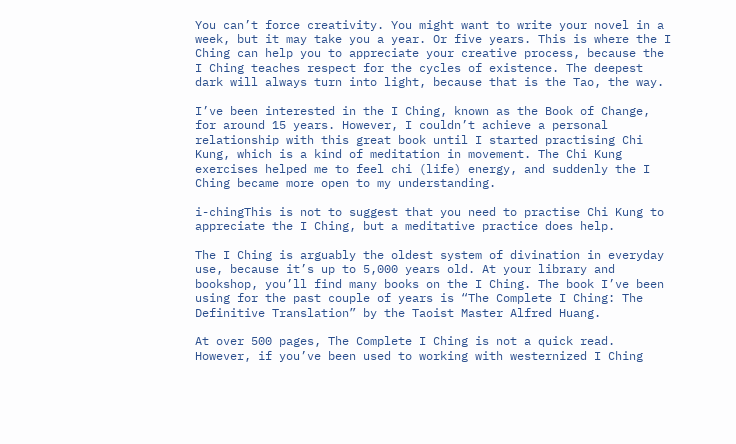You can’t force creativity. You might want to write your novel in a week, but it may take you a year. Or five years. This is where the I Ching can help you to appreciate your creative process, because the I Ching teaches respect for the cycles of existence. The deepest dark will always turn into light, because that is the Tao, the way.

I’ve been interested in the I Ching, known as the Book of Change, for around 15 years. However, I couldn’t achieve a personal relationship with this great book until I started practising Chi Kung, which is a kind of meditation in movement. The Chi Kung exercises helped me to feel chi (life) energy, and suddenly the I Ching became more open to my understanding.

i-chingThis is not to suggest that you need to practise Chi Kung to appreciate the I Ching, but a meditative practice does help.

The I Ching is arguably the oldest system of divination in everyday use, because it’s up to 5,000 years old. At your library and bookshop, you’ll find many books on the I Ching. The book I’ve been using for the past couple of years is “The Complete I Ching: The Definitive Translation” by the Taoist Master Alfred Huang.

At over 500 pages, The Complete I Ching is not a quick read. However, if you’ve been used to working with westernized I Ching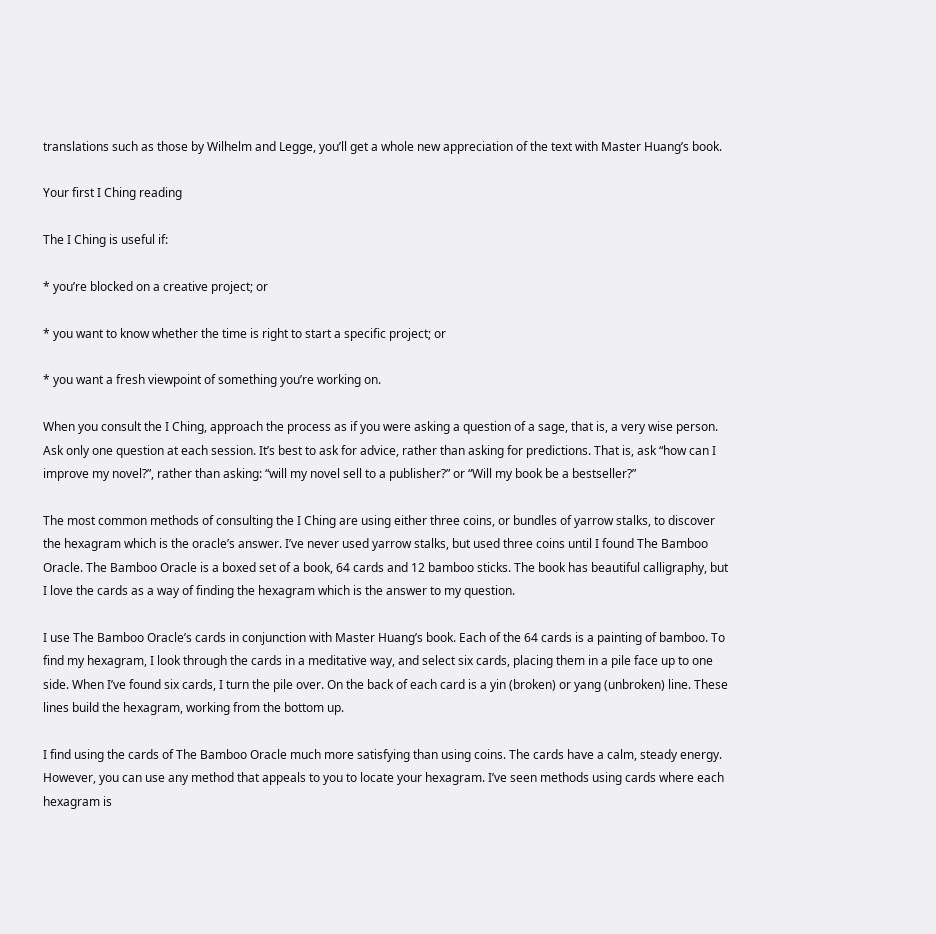translations such as those by Wilhelm and Legge, you’ll get a whole new appreciation of the text with Master Huang’s book.

Your first I Ching reading

The I Ching is useful if:

* you’re blocked on a creative project; or

* you want to know whether the time is right to start a specific project; or

* you want a fresh viewpoint of something you’re working on.

When you consult the I Ching, approach the process as if you were asking a question of a sage, that is, a very wise person. Ask only one question at each session. It’s best to ask for advice, rather than asking for predictions. That is, ask “how can I improve my novel?”, rather than asking: “will my novel sell to a publisher?” or “Will my book be a bestseller?”

The most common methods of consulting the I Ching are using either three coins, or bundles of yarrow stalks, to discover the hexagram which is the oracle’s answer. I’ve never used yarrow stalks, but used three coins until I found The Bamboo Oracle. The Bamboo Oracle is a boxed set of a book, 64 cards and 12 bamboo sticks. The book has beautiful calligraphy, but I love the cards as a way of finding the hexagram which is the answer to my question.

I use The Bamboo Oracle’s cards in conjunction with Master Huang’s book. Each of the 64 cards is a painting of bamboo. To find my hexagram, I look through the cards in a meditative way, and select six cards, placing them in a pile face up to one side. When I’ve found six cards, I turn the pile over. On the back of each card is a yin (broken) or yang (unbroken) line. These lines build the hexagram, working from the bottom up.

I find using the cards of The Bamboo Oracle much more satisfying than using coins. The cards have a calm, steady energy. However, you can use any method that appeals to you to locate your hexagram. I’ve seen methods using cards where each hexagram is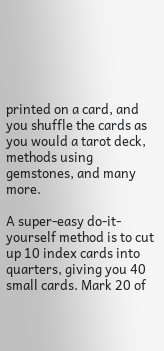printed on a card, and you shuffle the cards as you would a tarot deck, methods using gemstones, and many more.

A super-easy do-it-yourself method is to cut up 10 index cards into quarters, giving you 40 small cards. Mark 20 of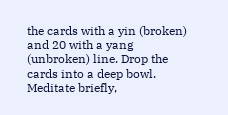the cards with a yin (broken) and 20 with a yang (unbroken) line. Drop the cards into a deep bowl. Meditate briefly,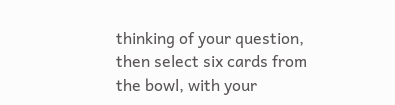thinking of your question, then select six cards from the bowl, with your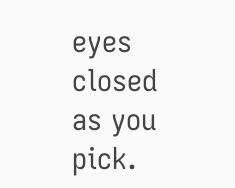eyes closed as you pick.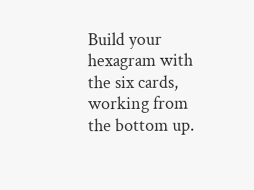Build your hexagram with the six cards, working from the bottom up.